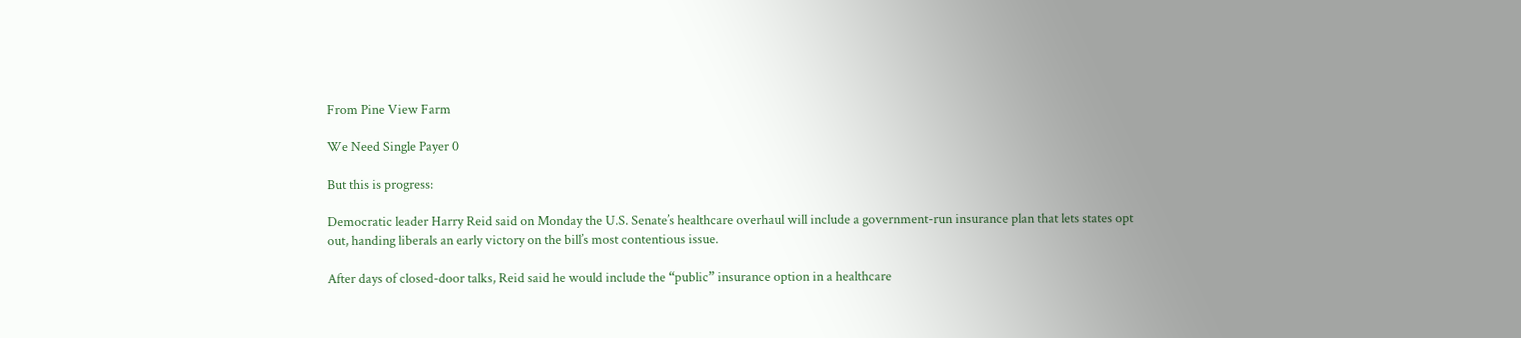From Pine View Farm

We Need Single Payer 0

But this is progress:

Democratic leader Harry Reid said on Monday the U.S. Senate’s healthcare overhaul will include a government-run insurance plan that lets states opt out, handing liberals an early victory on the bill’s most contentious issue.

After days of closed-door talks, Reid said he would include the “public” insurance option in a healthcare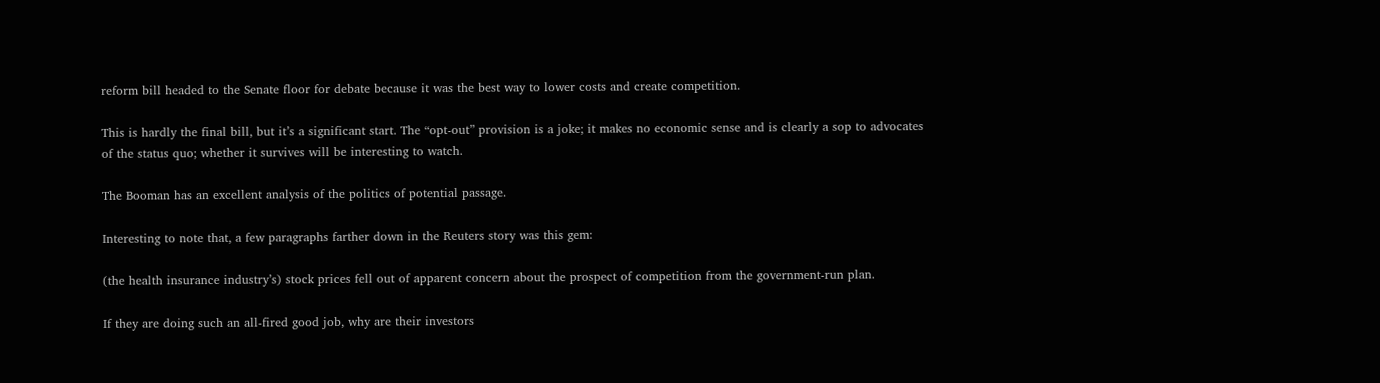reform bill headed to the Senate floor for debate because it was the best way to lower costs and create competition.

This is hardly the final bill, but it’s a significant start. The “opt-out” provision is a joke; it makes no economic sense and is clearly a sop to advocates of the status quo; whether it survives will be interesting to watch.

The Booman has an excellent analysis of the politics of potential passage.

Interesting to note that, a few paragraphs farther down in the Reuters story was this gem:

(the health insurance industry’s) stock prices fell out of apparent concern about the prospect of competition from the government-run plan.

If they are doing such an all-fired good job, why are their investors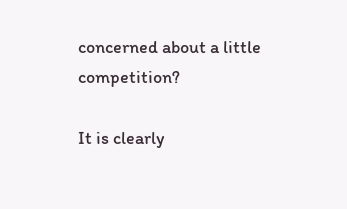concerned about a little competition?

It is clearly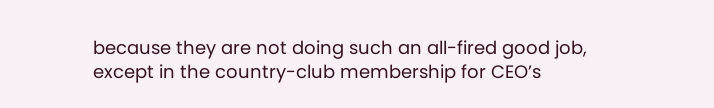because they are not doing such an all-fired good job, except in the country-club membership for CEO’s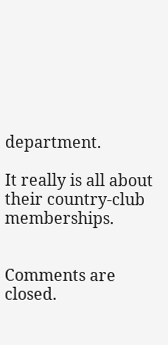department.

It really is all about their country-club memberships.


Comments are closed.